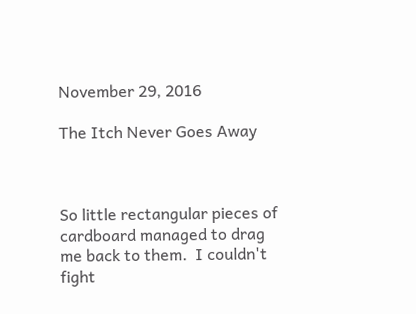November 29, 2016

The Itch Never Goes Away



So little rectangular pieces of cardboard managed to drag me back to them.  I couldn't fight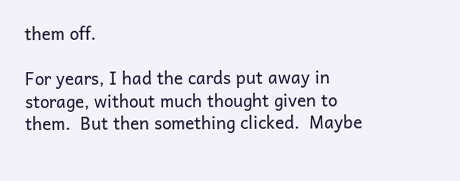them off.

For years, I had the cards put away in storage, without much thought given to them.  But then something clicked.  Maybe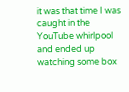it was that time I was caught in the YouTube whirlpool and ended up watching some box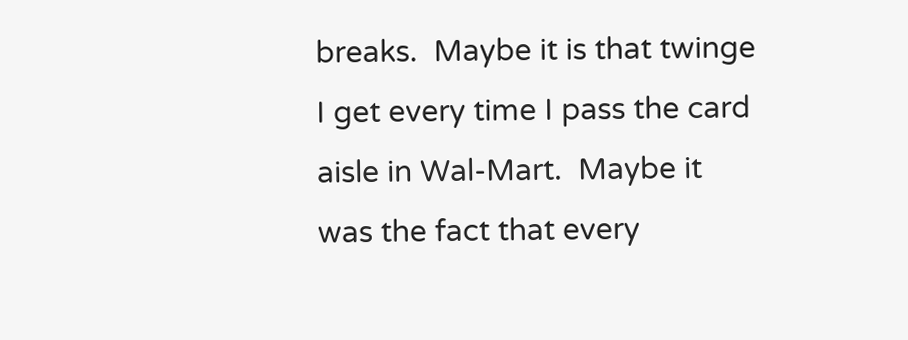breaks.  Maybe it is that twinge I get every time I pass the card aisle in Wal-Mart.  Maybe it was the fact that every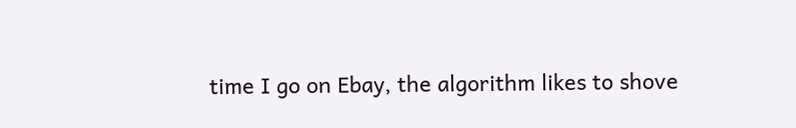time I go on Ebay, the algorithm likes to shove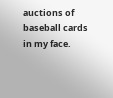auctions of baseball cards in my face.